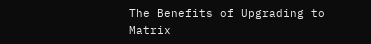The Benefits of Upgrading to Matrix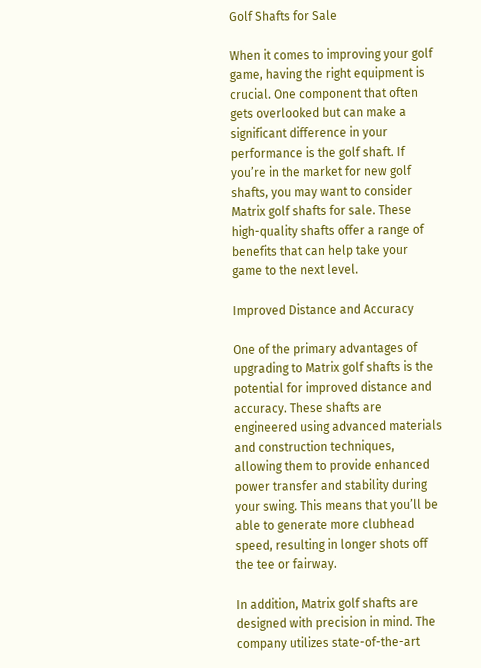Golf Shafts for Sale

When it comes to improving your golf game, having the right equipment is crucial. One component that often gets overlooked but can make a significant difference in your performance is the golf shaft. If you’re in the market for new golf shafts, you may want to consider Matrix golf shafts for sale. These high-quality shafts offer a range of benefits that can help take your game to the next level.

Improved Distance and Accuracy

One of the primary advantages of upgrading to Matrix golf shafts is the potential for improved distance and accuracy. These shafts are engineered using advanced materials and construction techniques, allowing them to provide enhanced power transfer and stability during your swing. This means that you’ll be able to generate more clubhead speed, resulting in longer shots off the tee or fairway.

In addition, Matrix golf shafts are designed with precision in mind. The company utilizes state-of-the-art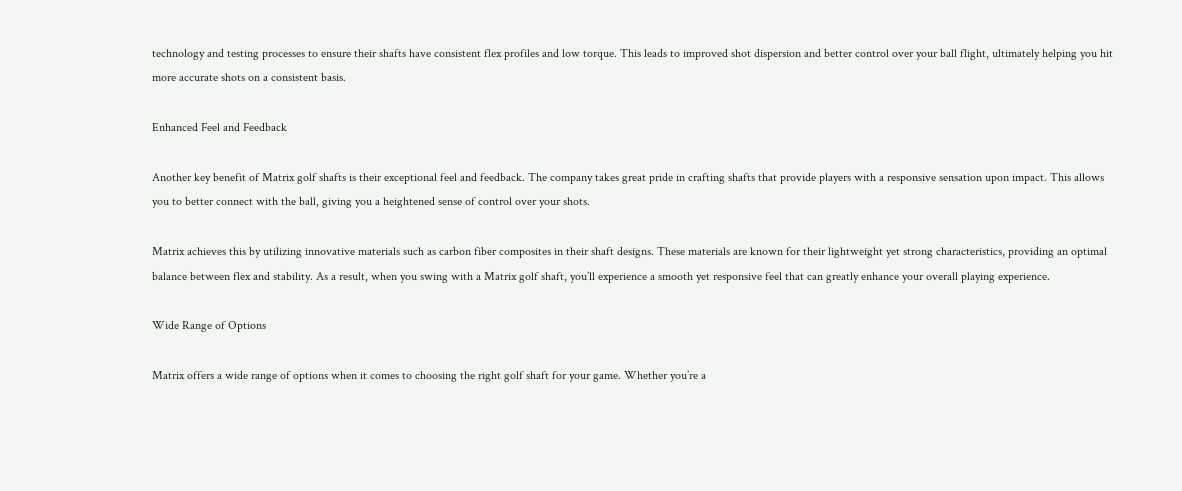technology and testing processes to ensure their shafts have consistent flex profiles and low torque. This leads to improved shot dispersion and better control over your ball flight, ultimately helping you hit more accurate shots on a consistent basis.

Enhanced Feel and Feedback

Another key benefit of Matrix golf shafts is their exceptional feel and feedback. The company takes great pride in crafting shafts that provide players with a responsive sensation upon impact. This allows you to better connect with the ball, giving you a heightened sense of control over your shots.

Matrix achieves this by utilizing innovative materials such as carbon fiber composites in their shaft designs. These materials are known for their lightweight yet strong characteristics, providing an optimal balance between flex and stability. As a result, when you swing with a Matrix golf shaft, you’ll experience a smooth yet responsive feel that can greatly enhance your overall playing experience.

Wide Range of Options

Matrix offers a wide range of options when it comes to choosing the right golf shaft for your game. Whether you’re a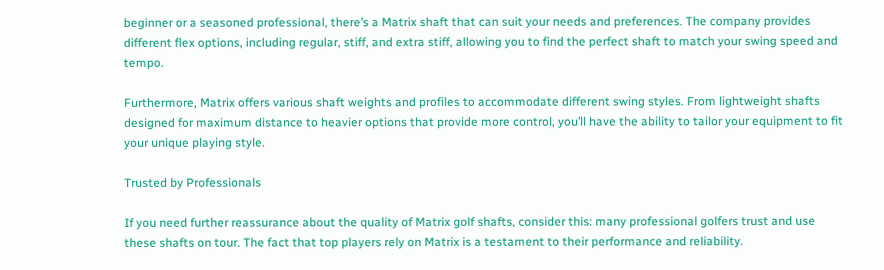beginner or a seasoned professional, there’s a Matrix shaft that can suit your needs and preferences. The company provides different flex options, including regular, stiff, and extra stiff, allowing you to find the perfect shaft to match your swing speed and tempo.

Furthermore, Matrix offers various shaft weights and profiles to accommodate different swing styles. From lightweight shafts designed for maximum distance to heavier options that provide more control, you’ll have the ability to tailor your equipment to fit your unique playing style.

Trusted by Professionals

If you need further reassurance about the quality of Matrix golf shafts, consider this: many professional golfers trust and use these shafts on tour. The fact that top players rely on Matrix is a testament to their performance and reliability.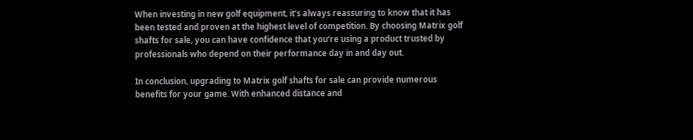When investing in new golf equipment, it’s always reassuring to know that it has been tested and proven at the highest level of competition. By choosing Matrix golf shafts for sale, you can have confidence that you’re using a product trusted by professionals who depend on their performance day in and day out.

In conclusion, upgrading to Matrix golf shafts for sale can provide numerous benefits for your game. With enhanced distance and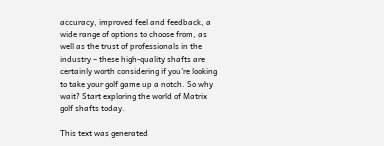accuracy, improved feel and feedback, a wide range of options to choose from, as well as the trust of professionals in the industry – these high-quality shafts are certainly worth considering if you’re looking to take your golf game up a notch. So why wait? Start exploring the world of Matrix golf shafts today.

This text was generated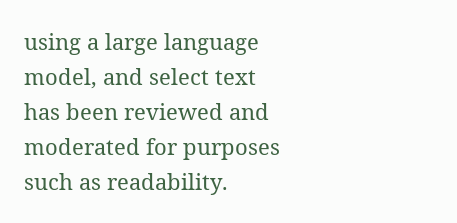using a large language model, and select text has been reviewed and moderated for purposes such as readability.